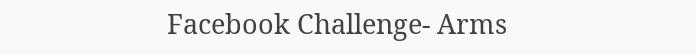Facebook Challenge- Arms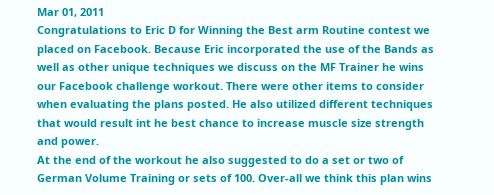Mar 01, 2011
Congratulations to Eric D for Winning the Best arm Routine contest we placed on Facebook. Because Eric incorporated the use of the Bands as well as other unique techniques we discuss on the MF Trainer he wins our Facebook challenge workout. There were other items to consider when evaluating the plans posted. He also utilized different techniques that would result int he best chance to increase muscle size strength and power.
At the end of the workout he also suggested to do a set or two of German Volume Training or sets of 100. Over-all we think this plan wins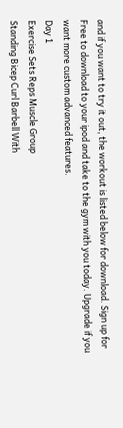and if you want to try it out, the workout is listed below for download. Sign up for Free to download to your ipod and take to the gym with you today. Upgrade if you want more custom advanced features.
Day 1
Exercise Sets Reps Muscle Group
Standing Bicep Curl Barbell With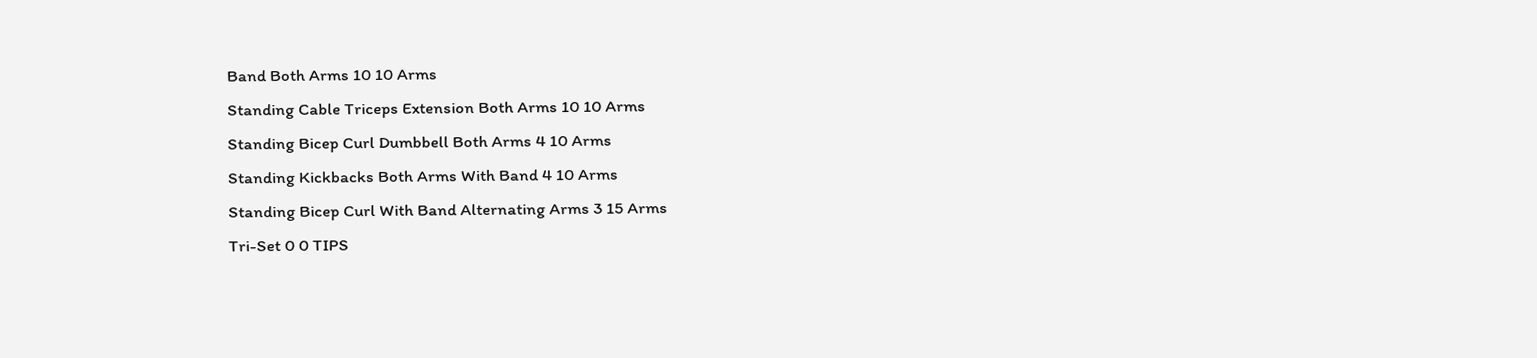Band Both Arms 10 10 Arms
Standing Cable Triceps Extension Both Arms 10 10 Arms
Standing Bicep Curl Dumbbell Both Arms 4 10 Arms
Standing Kickbacks Both Arms With Band 4 10 Arms
Standing Bicep Curl With Band Alternating Arms 3 15 Arms
Tri-Set 0 0 TIPS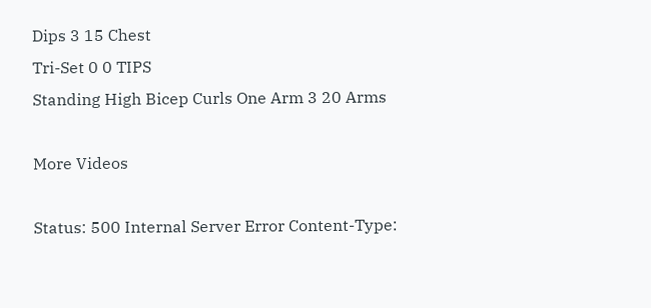Dips 3 15 Chest
Tri-Set 0 0 TIPS
Standing High Bicep Curls One Arm 3 20 Arms

More Videos

Status: 500 Internal Server Error Content-Type: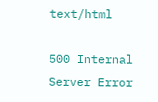text/html

500 Internal Server Error